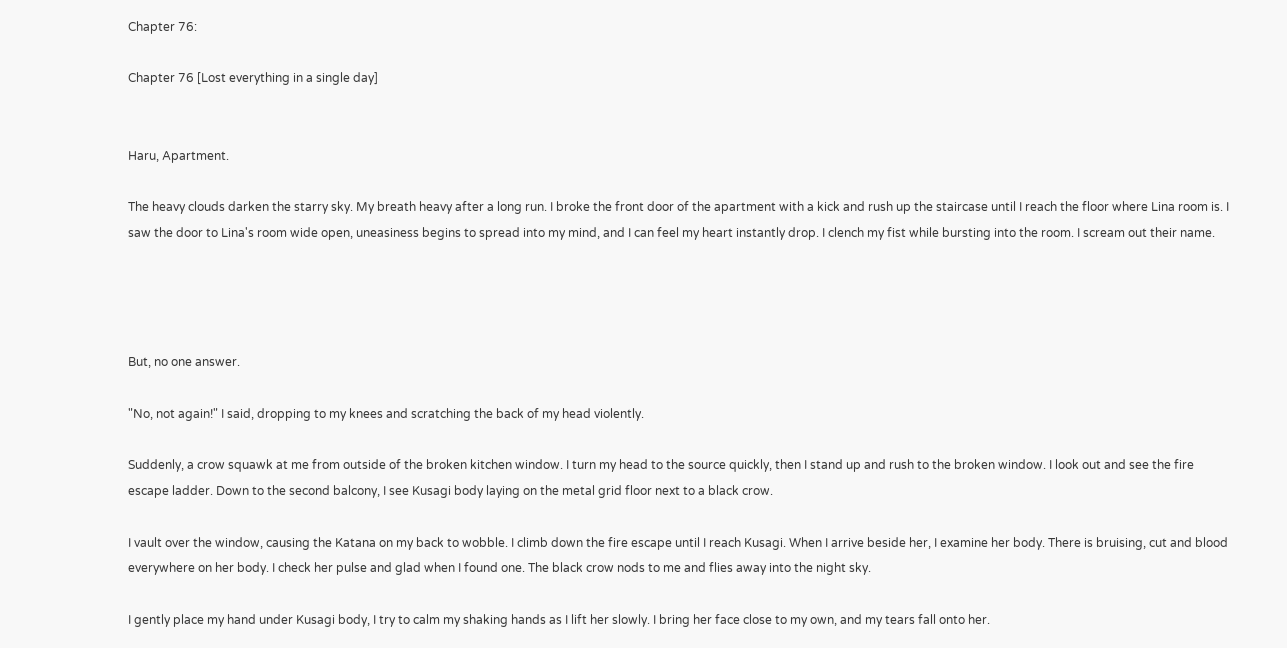Chapter 76:

Chapter 76 [Lost everything in a single day]


Haru, Apartment.

The heavy clouds darken the starry sky. My breath heavy after a long run. I broke the front door of the apartment with a kick and rush up the staircase until I reach the floor where Lina room is. I saw the door to Lina's room wide open, uneasiness begins to spread into my mind, and I can feel my heart instantly drop. I clench my fist while bursting into the room. I scream out their name.




But, no one answer.

"No, not again!" I said, dropping to my knees and scratching the back of my head violently.

Suddenly, a crow squawk at me from outside of the broken kitchen window. I turn my head to the source quickly, then I stand up and rush to the broken window. I look out and see the fire escape ladder. Down to the second balcony, I see Kusagi body laying on the metal grid floor next to a black crow.

I vault over the window, causing the Katana on my back to wobble. I climb down the fire escape until I reach Kusagi. When I arrive beside her, I examine her body. There is bruising, cut and blood everywhere on her body. I check her pulse and glad when I found one. The black crow nods to me and flies away into the night sky.

I gently place my hand under Kusagi body, I try to calm my shaking hands as I lift her slowly. I bring her face close to my own, and my tears fall onto her.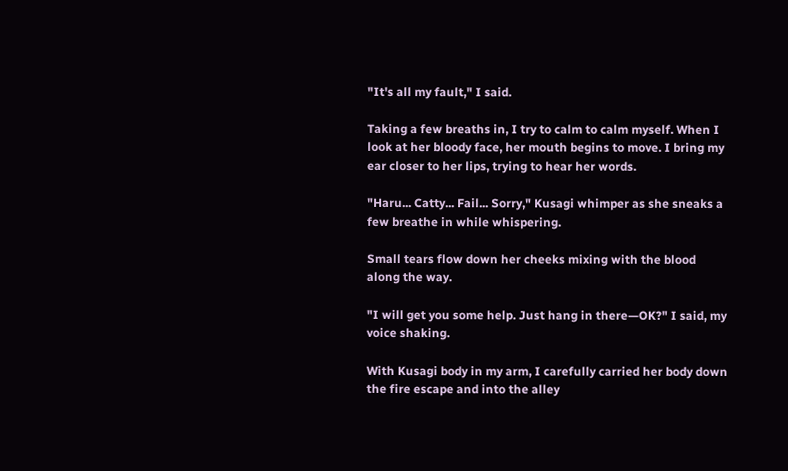"It's all my fault," I said.

Taking a few breaths in, I try to calm to calm myself. When I look at her bloody face, her mouth begins to move. I bring my ear closer to her lips, trying to hear her words.

"Haru... Catty... Fail... Sorry," Kusagi whimper as she sneaks a few breathe in while whispering.

Small tears flow down her cheeks mixing with the blood along the way.

"I will get you some help. Just hang in there—OK?" I said, my voice shaking.

With Kusagi body in my arm, I carefully carried her body down the fire escape and into the alley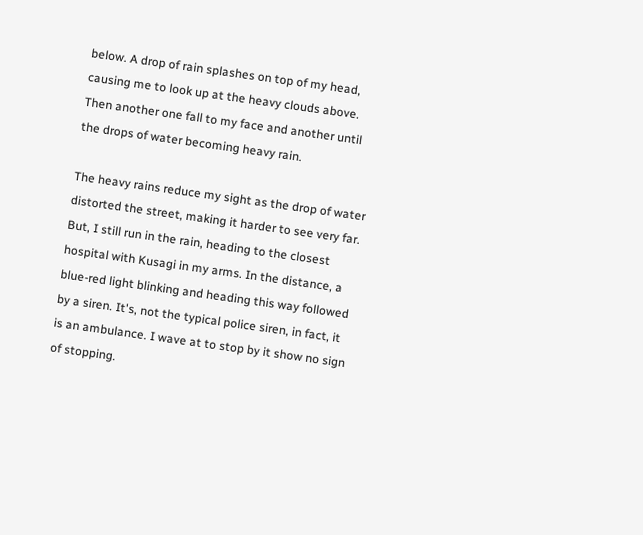below. A drop of rain splashes on top of my head, causing me to look up at the heavy clouds above. Then another one fall to my face and another until the drops of water becoming heavy rain.

The heavy rains reduce my sight as the drop of water distorted the street, making it harder to see very far. But, I still run in the rain, heading to the closest hospital with Kusagi in my arms. In the distance, a blue-red light blinking and heading this way followed by a siren. It's, not the typical police siren, in fact, it is an ambulance. I wave at to stop by it show no sign of stopping.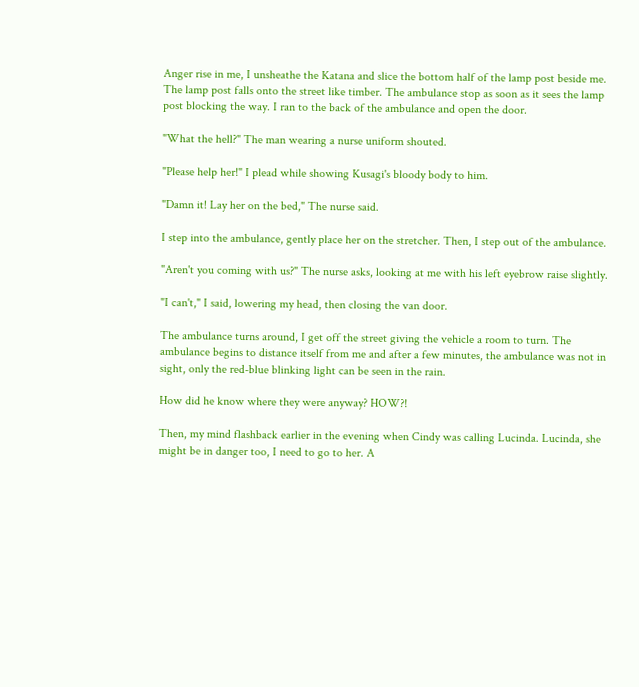Anger rise in me, I unsheathe the Katana and slice the bottom half of the lamp post beside me. The lamp post falls onto the street like timber. The ambulance stop as soon as it sees the lamp post blocking the way. I ran to the back of the ambulance and open the door.

"What the hell?" The man wearing a nurse uniform shouted.

"Please help her!" I plead while showing Kusagi's bloody body to him.

"Damn it! Lay her on the bed," The nurse said.

I step into the ambulance, gently place her on the stretcher. Then, I step out of the ambulance.

"Aren't you coming with us?" The nurse asks, looking at me with his left eyebrow raise slightly.

"I can't," I said, lowering my head, then closing the van door.

The ambulance turns around, I get off the street giving the vehicle a room to turn. The ambulance begins to distance itself from me and after a few minutes, the ambulance was not in sight, only the red-blue blinking light can be seen in the rain.

How did he know where they were anyway? HOW?!

Then, my mind flashback earlier in the evening when Cindy was calling Lucinda. Lucinda, she might be in danger too, I need to go to her. A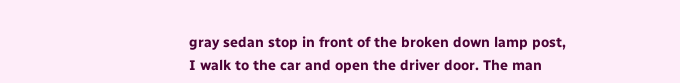gray sedan stop in front of the broken down lamp post, I walk to the car and open the driver door. The man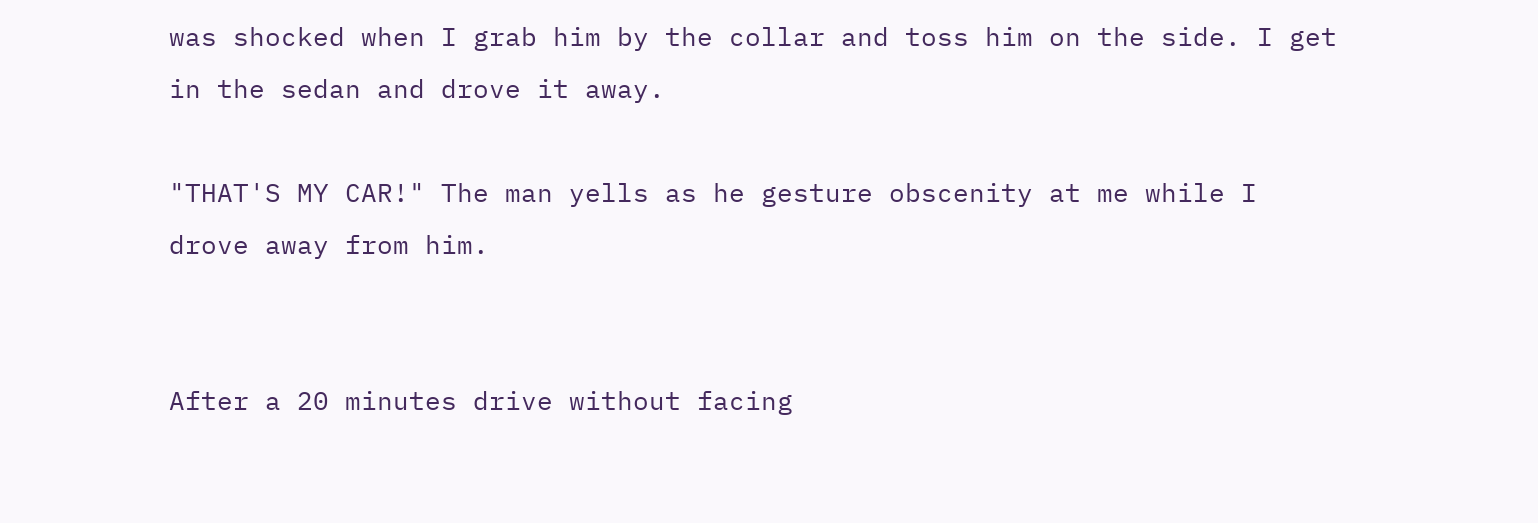was shocked when I grab him by the collar and toss him on the side. I get in the sedan and drove it away.

"THAT'S MY CAR!" The man yells as he gesture obscenity at me while I drove away from him.


After a 20 minutes drive without facing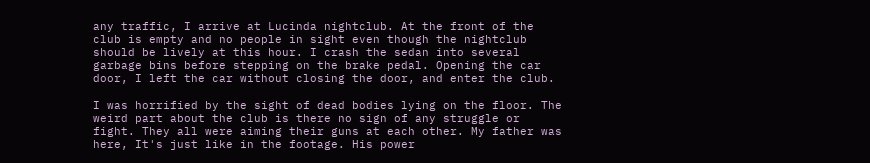any traffic, I arrive at Lucinda nightclub. At the front of the club is empty and no people in sight even though the nightclub should be lively at this hour. I crash the sedan into several garbage bins before stepping on the brake pedal. Opening the car door, I left the car without closing the door, and enter the club.

I was horrified by the sight of dead bodies lying on the floor. The weird part about the club is there no sign of any struggle or fight. They all were aiming their guns at each other. My father was here, It's just like in the footage. His power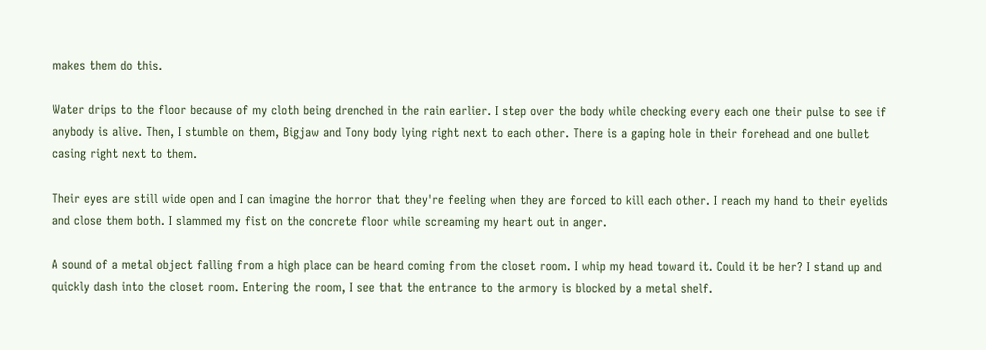makes them do this.

Water drips to the floor because of my cloth being drenched in the rain earlier. I step over the body while checking every each one their pulse to see if anybody is alive. Then, I stumble on them, Bigjaw and Tony body lying right next to each other. There is a gaping hole in their forehead and one bullet casing right next to them.

Their eyes are still wide open and I can imagine the horror that they're feeling when they are forced to kill each other. I reach my hand to their eyelids and close them both. I slammed my fist on the concrete floor while screaming my heart out in anger.

A sound of a metal object falling from a high place can be heard coming from the closet room. I whip my head toward it. Could it be her? I stand up and quickly dash into the closet room. Entering the room, I see that the entrance to the armory is blocked by a metal shelf.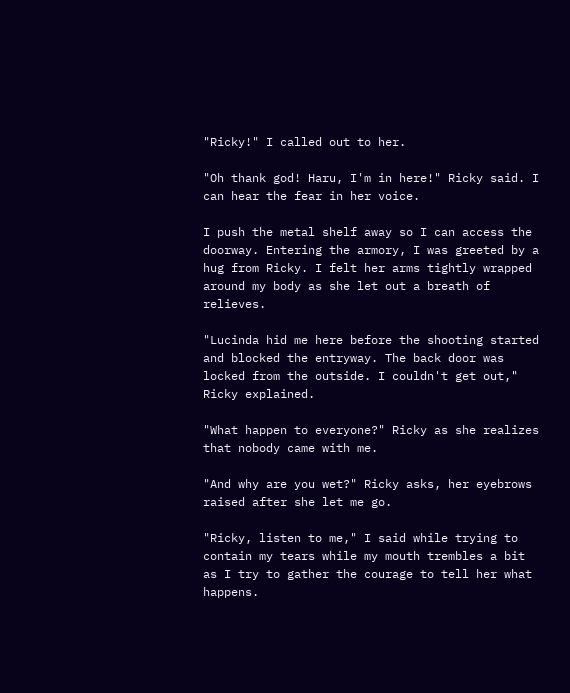"Ricky!" I called out to her.

"Oh thank god! Haru, I'm in here!" Ricky said. I can hear the fear in her voice.

I push the metal shelf away so I can access the doorway. Entering the armory, I was greeted by a hug from Ricky. I felt her arms tightly wrapped around my body as she let out a breath of relieves.

"Lucinda hid me here before the shooting started and blocked the entryway. The back door was locked from the outside. I couldn't get out," Ricky explained.

"What happen to everyone?" Ricky as she realizes that nobody came with me.

"And why are you wet?" Ricky asks, her eyebrows raised after she let me go.

"Ricky, listen to me," I said while trying to contain my tears while my mouth trembles a bit as I try to gather the courage to tell her what happens.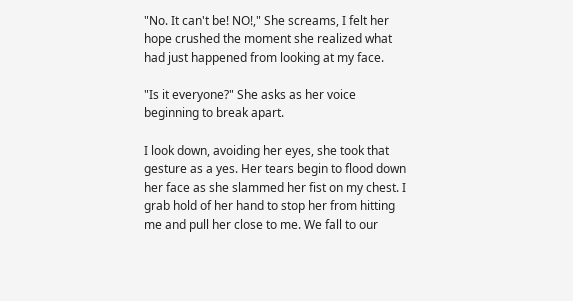"No. It can't be! NO!," She screams, I felt her hope crushed the moment she realized what had just happened from looking at my face.

"Is it everyone?" She asks as her voice beginning to break apart.

I look down, avoiding her eyes, she took that gesture as a yes. Her tears begin to flood down her face as she slammed her fist on my chest. I grab hold of her hand to stop her from hitting me and pull her close to me. We fall to our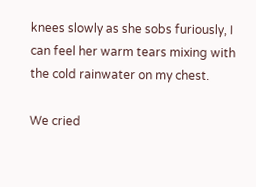knees slowly as she sobs furiously, I can feel her warm tears mixing with the cold rainwater on my chest.

We cried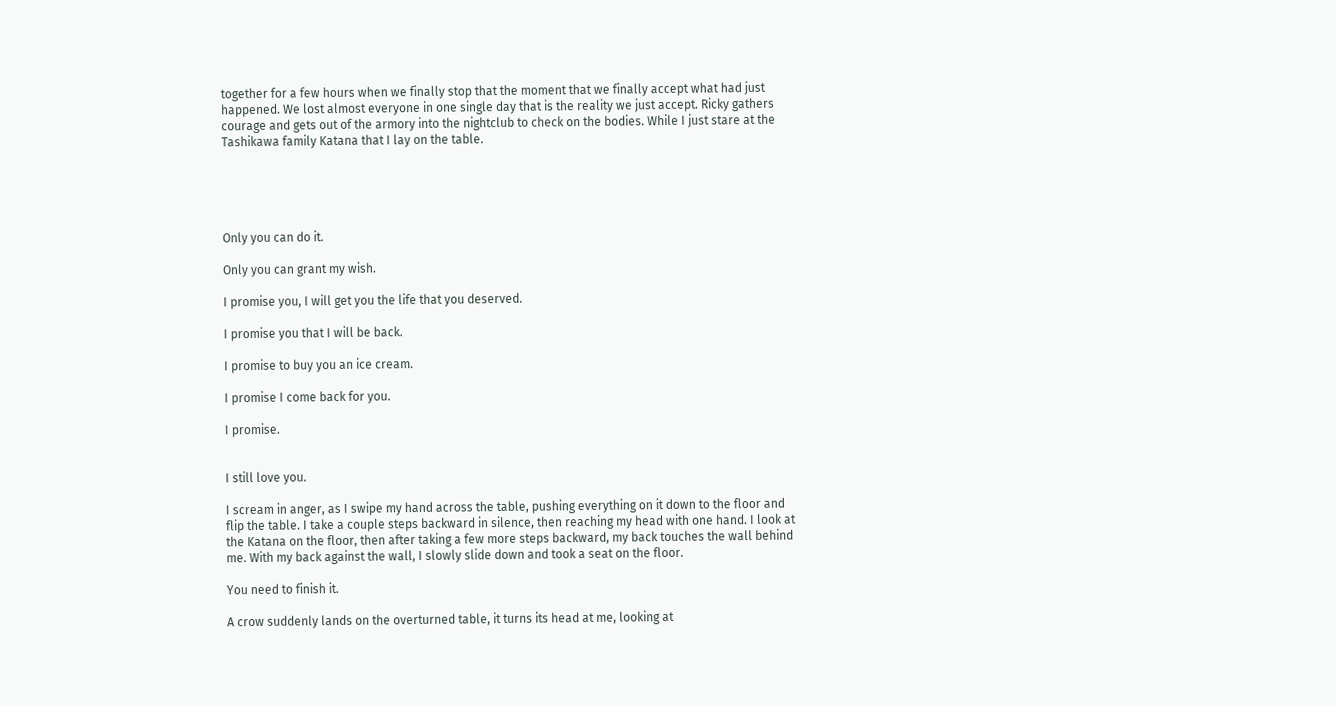together for a few hours when we finally stop that the moment that we finally accept what had just happened. We lost almost everyone in one single day that is the reality we just accept. Ricky gathers courage and gets out of the armory into the nightclub to check on the bodies. While I just stare at the Tashikawa family Katana that I lay on the table.





Only you can do it.

Only you can grant my wish.

I promise you, I will get you the life that you deserved.

I promise you that I will be back.

I promise to buy you an ice cream.

I promise I come back for you.

I promise.


I still love you.

I scream in anger, as I swipe my hand across the table, pushing everything on it down to the floor and flip the table. I take a couple steps backward in silence, then reaching my head with one hand. I look at the Katana on the floor, then after taking a few more steps backward, my back touches the wall behind me. With my back against the wall, I slowly slide down and took a seat on the floor.

You need to finish it.

A crow suddenly lands on the overturned table, it turns its head at me, looking at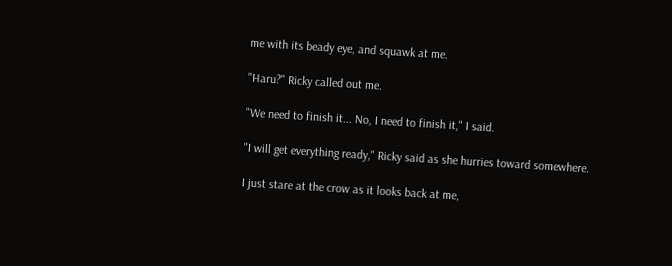me with its beady eye, and squawk at me.

"Haru?" Ricky called out me.

"We need to finish it... No, I need to finish it," I said.

"I will get everything ready," Ricky said as she hurries toward somewhere.

I just stare at the crow as it looks back at me,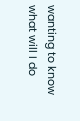wanting to know what will I do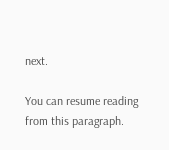next.

You can resume reading from this paragraph.